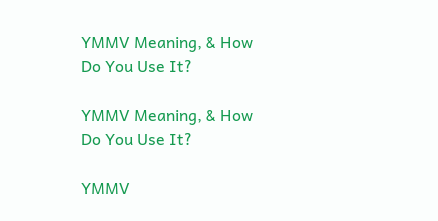YMMV Meaning, & How Do You Use It?

YMMV Meaning, & How Do You Use It?

YMMV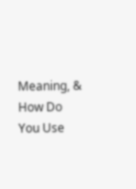Meaning, & How Do You Use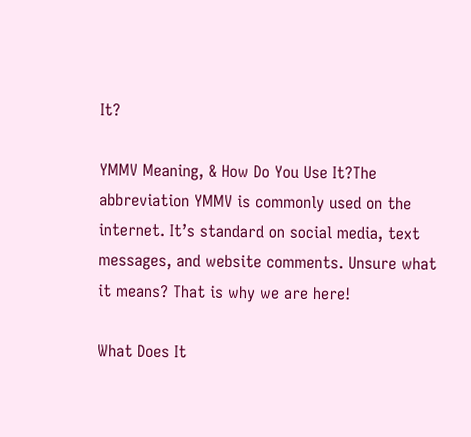It?

YMMV Meaning, & How Do You Use It?The abbreviation YMMV is commonly used on the internet. It’s standard on social media, text messages, and website comments. Unsure what it means? That is why we are here!

What Does It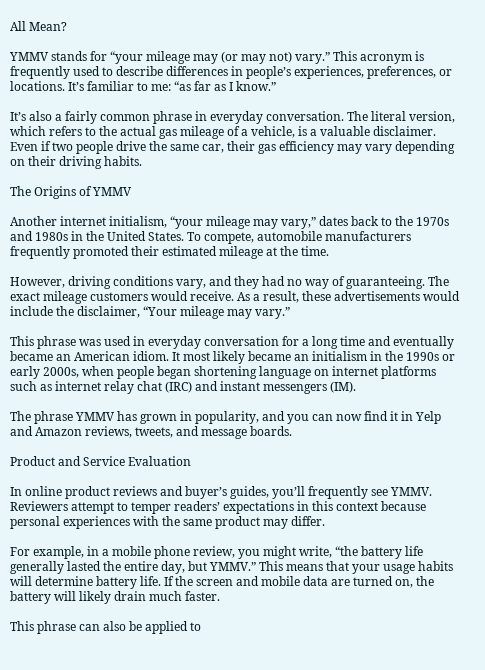All Mean?

YMMV stands for “your mileage may (or may not) vary.” This acronym is frequently used to describe differences in people’s experiences, preferences, or locations. It’s familiar to me: “as far as I know.”

It’s also a fairly common phrase in everyday conversation. The literal version, which refers to the actual gas mileage of a vehicle, is a valuable disclaimer. Even if two people drive the same car, their gas efficiency may vary depending on their driving habits.

The Origins of YMMV

Another internet initialism, “your mileage may vary,” dates back to the 1970s and 1980s in the United States. To compete, automobile manufacturers frequently promoted their estimated mileage at the time.

However, driving conditions vary, and they had no way of guaranteeing. The exact mileage customers would receive. As a result, these advertisements would include the disclaimer, “Your mileage may vary.”

This phrase was used in everyday conversation for a long time and eventually became an American idiom. It most likely became an initialism in the 1990s or early 2000s, when people began shortening language on internet platforms such as internet relay chat (IRC) and instant messengers (IM).

The phrase YMMV has grown in popularity, and you can now find it in Yelp and Amazon reviews, tweets, and message boards.

Product and Service Evaluation

In online product reviews and buyer’s guides, you’ll frequently see YMMV. Reviewers attempt to temper readers’ expectations in this context because personal experiences with the same product may differ.

For example, in a mobile phone review, you might write, “the battery life generally lasted the entire day, but YMMV.” This means that your usage habits will determine battery life. If the screen and mobile data are turned on, the battery will likely drain much faster.

This phrase can also be applied to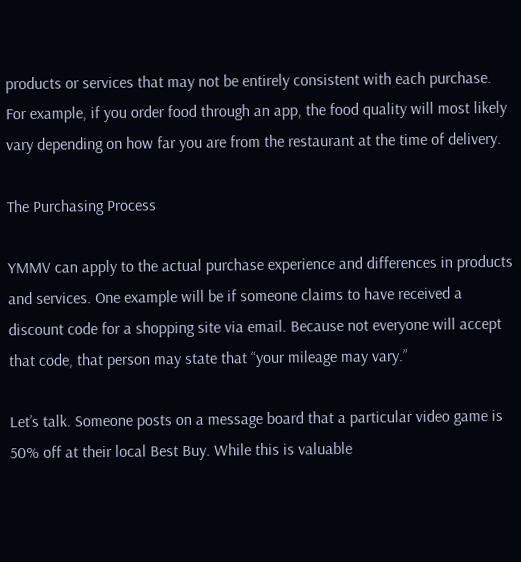products or services that may not be entirely consistent with each purchase. For example, if you order food through an app, the food quality will most likely vary depending on how far you are from the restaurant at the time of delivery.

The Purchasing Process

YMMV can apply to the actual purchase experience and differences in products and services. One example will be if someone claims to have received a discount code for a shopping site via email. Because not everyone will accept that code, that person may state that “your mileage may vary.”

Let’s talk. Someone posts on a message board that a particular video game is 50% off at their local Best Buy. While this is valuable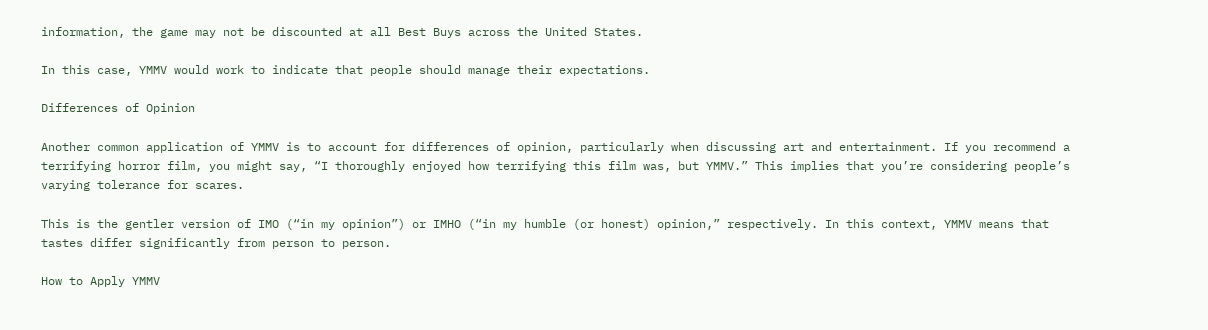information, the game may not be discounted at all Best Buys across the United States.

In this case, YMMV would work to indicate that people should manage their expectations.

Differences of Opinion

Another common application of YMMV is to account for differences of opinion, particularly when discussing art and entertainment. If you recommend a terrifying horror film, you might say, “I thoroughly enjoyed how terrifying this film was, but YMMV.” This implies that you’re considering people’s varying tolerance for scares.

This is the gentler version of IMO (“in my opinion”) or IMHO (“in my humble (or honest) opinion,” respectively. In this context, YMMV means that tastes differ significantly from person to person.

How to Apply YMMV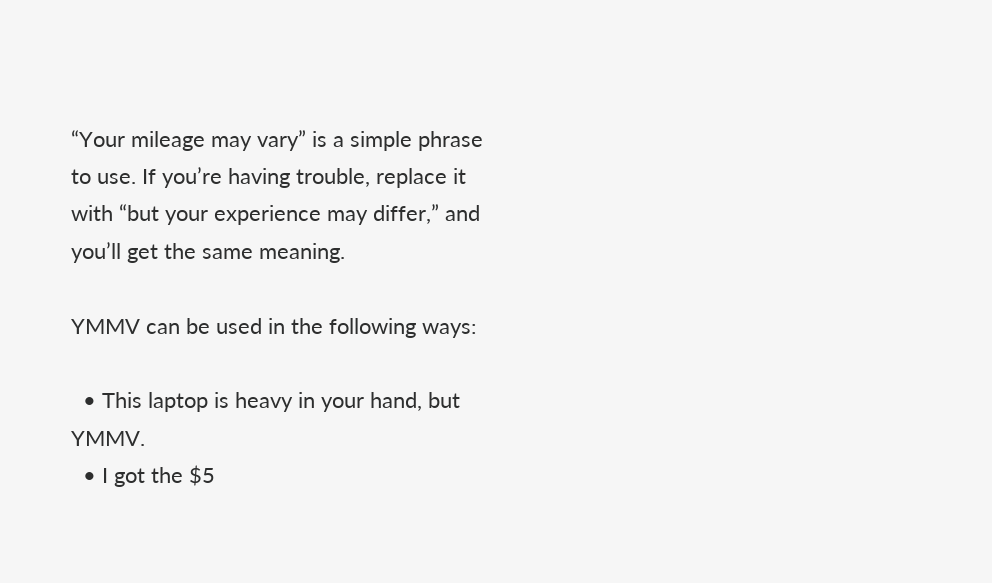“Your mileage may vary” is a simple phrase to use. If you’re having trouble, replace it with “but your experience may differ,” and you’ll get the same meaning.

YMMV can be used in the following ways:

  • This laptop is heavy in your hand, but YMMV.
  • I got the $5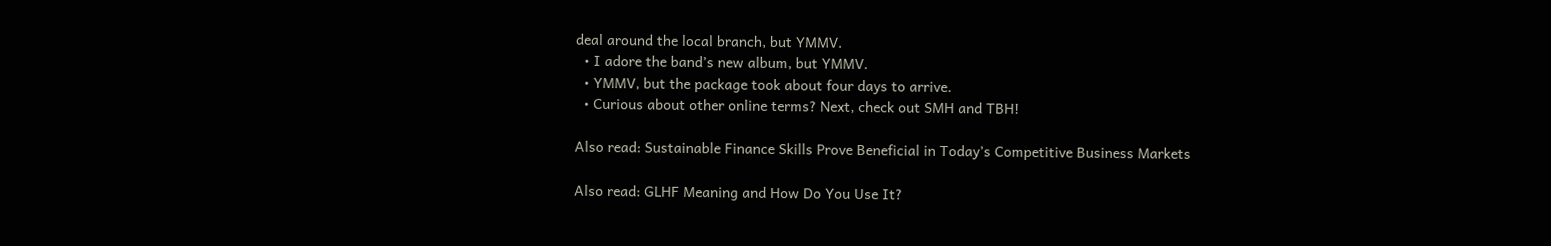deal around the local branch, but YMMV.
  • I adore the band’s new album, but YMMV.
  • YMMV, but the package took about four days to arrive.
  • Curious about other online terms? Next, check out SMH and TBH!

Also read: Sustainable Finance Skills Prove Beneficial in Today’s Competitive Business Markets

Also read: GLHF Meaning and How Do You Use It?